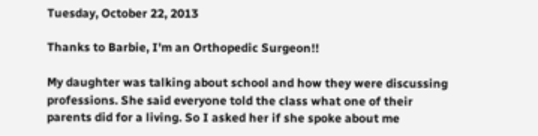Tuesday, October 22, 2013

Thanks to Barbie, I'm an Orthopedic Surgeon!!

My daughter was talking about school and how they were discussing professions. She said everyone told the class what one of their parents did for a living. So I asked her if she spoke about me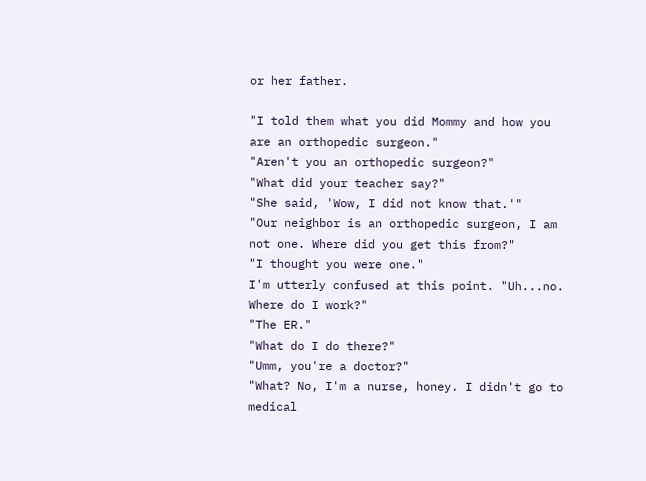or her father.

"I told them what you did Mommy and how you are an orthopedic surgeon."
"Aren't you an orthopedic surgeon?"
"What did your teacher say?"
"She said, 'Wow, I did not know that.'"
"Our neighbor is an orthopedic surgeon, I am not one. Where did you get this from?"
"I thought you were one."
I'm utterly confused at this point. "Uh...no. Where do I work?"
"The ER."
"What do I do there?"
"Umm, you're a doctor?"
"What? No, I'm a nurse, honey. I didn't go to medical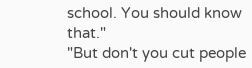school. You should know that."
"But don't you cut people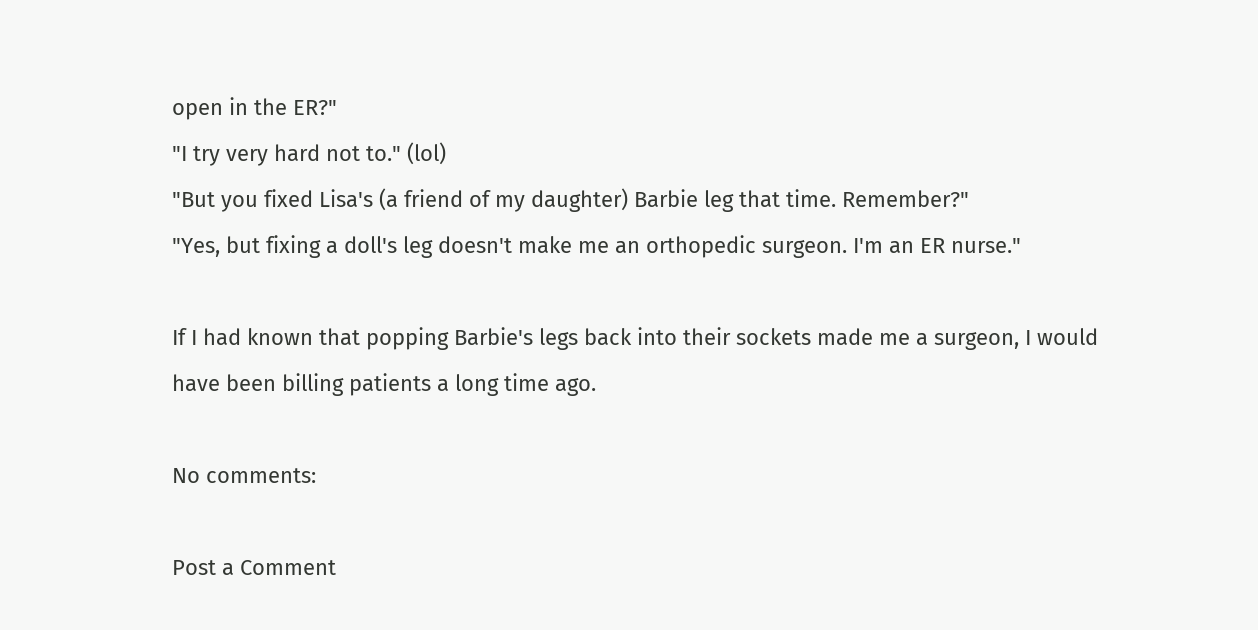open in the ER?"
"I try very hard not to." (lol)
"But you fixed Lisa's (a friend of my daughter) Barbie leg that time. Remember?"
"Yes, but fixing a doll's leg doesn't make me an orthopedic surgeon. I'm an ER nurse."

If I had known that popping Barbie's legs back into their sockets made me a surgeon, I would have been billing patients a long time ago.

No comments:

Post a Comment